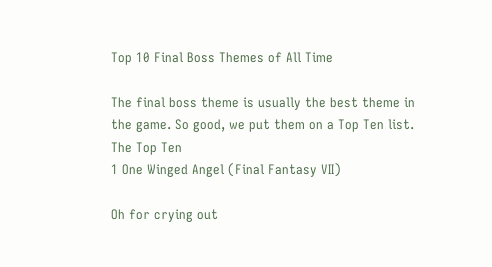Top 10 Final Boss Themes of All Time

The final boss theme is usually the best theme in the game. So good, we put them on a Top Ten list.
The Top Ten
1 One Winged Angel (Final Fantasy VII)

Oh for crying out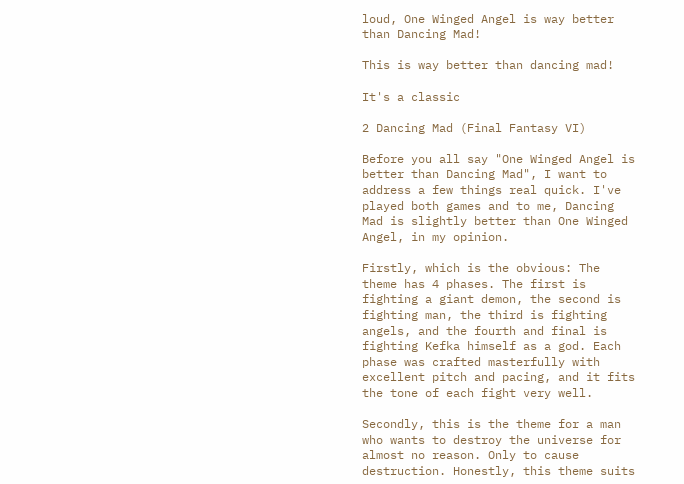loud, One Winged Angel is way better than Dancing Mad!

This is way better than dancing mad!

It's a classic

2 Dancing Mad (Final Fantasy VI)

Before you all say "One Winged Angel is better than Dancing Mad", I want to address a few things real quick. I've played both games and to me, Dancing Mad is slightly better than One Winged Angel, in my opinion.

Firstly, which is the obvious: The theme has 4 phases. The first is fighting a giant demon, the second is fighting man, the third is fighting angels, and the fourth and final is fighting Kefka himself as a god. Each phase was crafted masterfully with excellent pitch and pacing, and it fits the tone of each fight very well.

Secondly, this is the theme for a man who wants to destroy the universe for almost no reason. Only to cause destruction. Honestly, this theme suits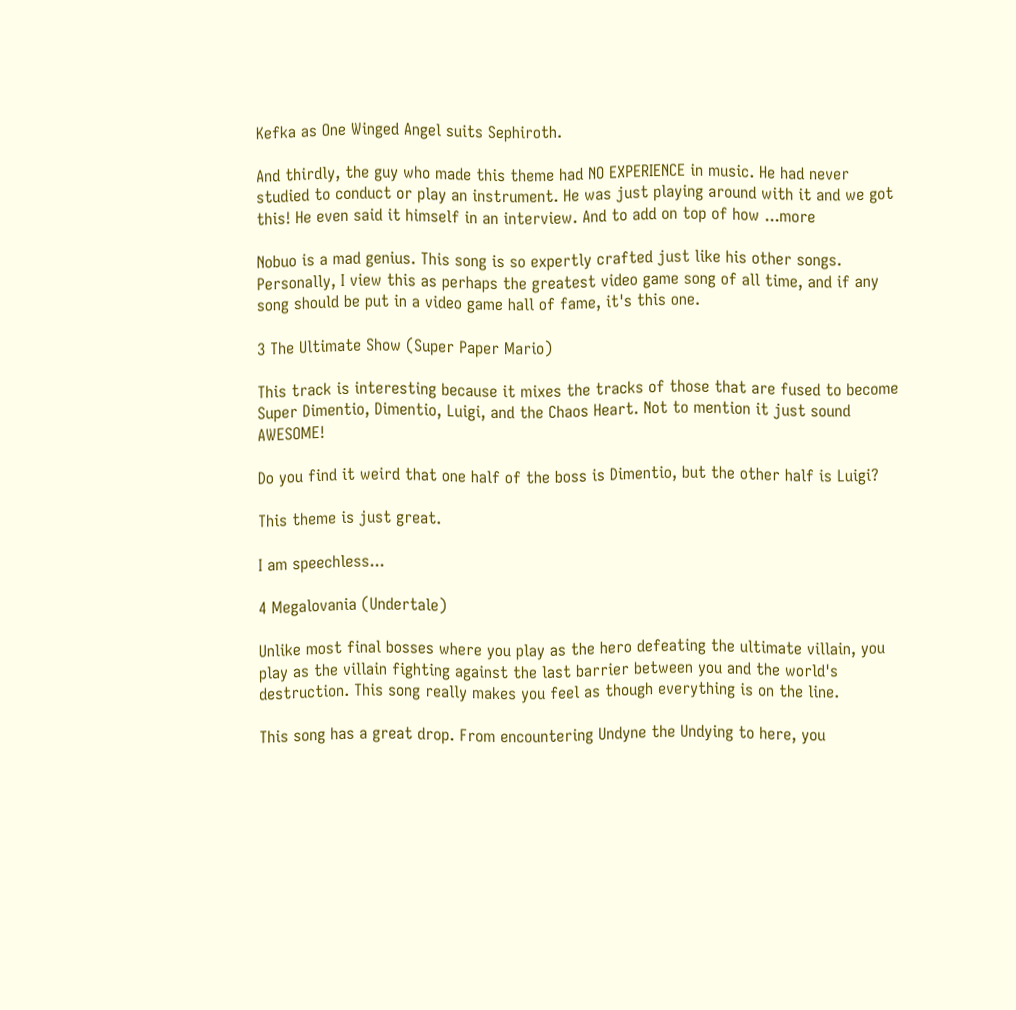Kefka as One Winged Angel suits Sephiroth.

And thirdly, the guy who made this theme had NO EXPERIENCE in music. He had never studied to conduct or play an instrument. He was just playing around with it and we got this! He even said it himself in an interview. And to add on top of how ...more

Nobuo is a mad genius. This song is so expertly crafted just like his other songs. Personally, I view this as perhaps the greatest video game song of all time, and if any song should be put in a video game hall of fame, it's this one.

3 The Ultimate Show (Super Paper Mario)

This track is interesting because it mixes the tracks of those that are fused to become Super Dimentio, Dimentio, Luigi, and the Chaos Heart. Not to mention it just sound AWESOME!

Do you find it weird that one half of the boss is Dimentio, but the other half is Luigi?

This theme is just great.

I am speechless...

4 Megalovania (Undertale)

Unlike most final bosses where you play as the hero defeating the ultimate villain, you play as the villain fighting against the last barrier between you and the world's destruction. This song really makes you feel as though everything is on the line.

This song has a great drop. From encountering Undyne the Undying to here, you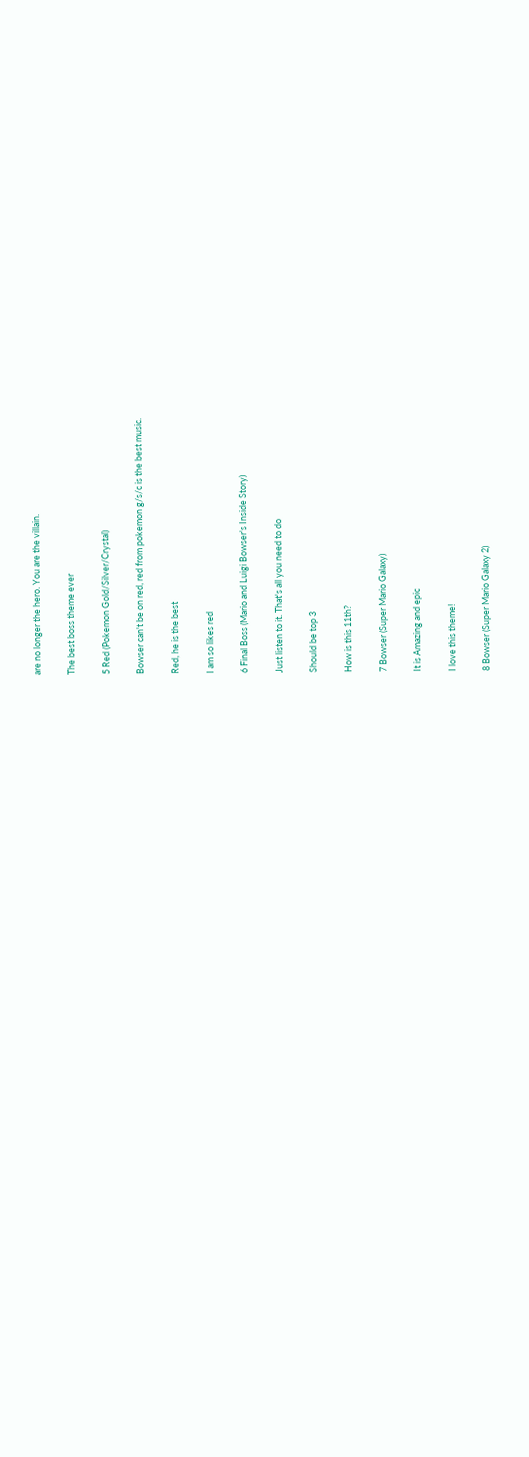are no longer the hero. You are the villain.

The best boss theme ever

5 Red (Pokemon Gold/Silver/Crystal)

Bowser can't be on red, red from pokemon g/s/c is the best music.

Red, he is the best

I am so likes red

6 Final Boss (Mario and Luigi Bowser's Inside Story)

Just listen to it. That's all you need to do

Should be top 3

How is this 11th?

7 Bowser (Super Mario Galaxy)

It is Amazing and epic

I love this theme!

8 Bowser (Super Mario Galaxy 2)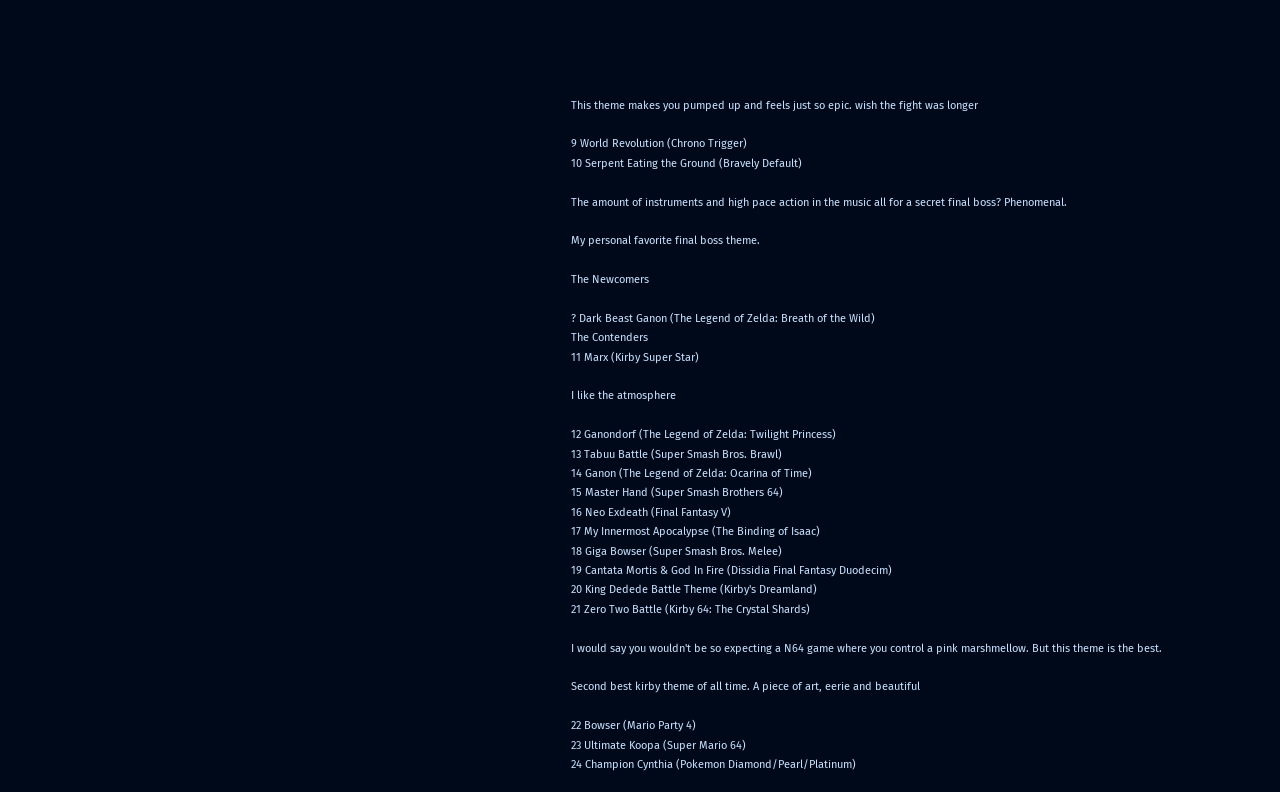This theme makes you pumped up and feels just so epic. wish the fight was longer

9 World Revolution (Chrono Trigger)
10 Serpent Eating the Ground (Bravely Default)

The amount of instruments and high pace action in the music all for a secret final boss? Phenomenal.

My personal favorite final boss theme.

The Newcomers

? Dark Beast Ganon (The Legend of Zelda: Breath of the Wild)
The Contenders
11 Marx (Kirby Super Star)

I like the atmosphere

12 Ganondorf (The Legend of Zelda: Twilight Princess)
13 Tabuu Battle (Super Smash Bros. Brawl)
14 Ganon (The Legend of Zelda: Ocarina of Time)
15 Master Hand (Super Smash Brothers 64)
16 Neo Exdeath (Final Fantasy V)
17 My Innermost Apocalypse (The Binding of Isaac)
18 Giga Bowser (Super Smash Bros. Melee)
19 Cantata Mortis & God In Fire (Dissidia Final Fantasy Duodecim)
20 King Dedede Battle Theme (Kirby's Dreamland)
21 Zero Two Battle (Kirby 64: The Crystal Shards)

I would say you wouldn't be so expecting a N64 game where you control a pink marshmellow. But this theme is the best.

Second best kirby theme of all time. A piece of art, eerie and beautiful

22 Bowser (Mario Party 4)
23 Ultimate Koopa (Super Mario 64)
24 Champion Cynthia (Pokemon Diamond/Pearl/Platinum)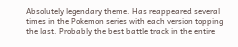Absolutely legendary theme. Has reappeared several times in the Pokemon series with each version topping the last. Probably the best battle track in the entire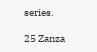series.

25 Zanza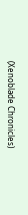(Xenoblade Chronicles)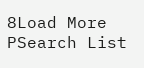8Load More
PSearch List